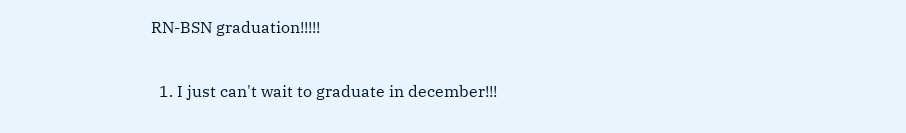RN-BSN graduation!!!!!

  1. I just can't wait to graduate in december!!!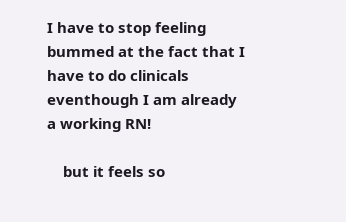I have to stop feeling bummed at the fact that I have to do clinicals eventhough I am already a working RN!

    but it feels so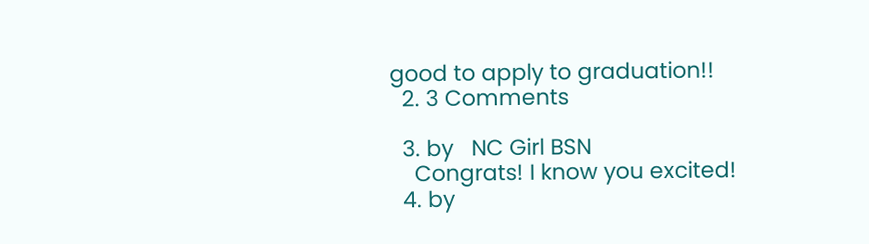good to apply to graduation!!
  2. 3 Comments

  3. by   NC Girl BSN
    Congrats! I know you excited!
  4. by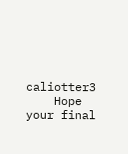caliotter3
    Hope your final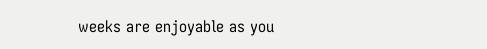weeks are enjoyable as you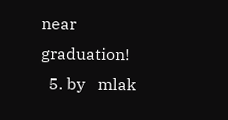near graduation!
  5. by   mlak